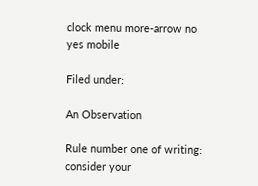clock menu more-arrow no yes mobile

Filed under:

An Observation

Rule number one of writing: consider your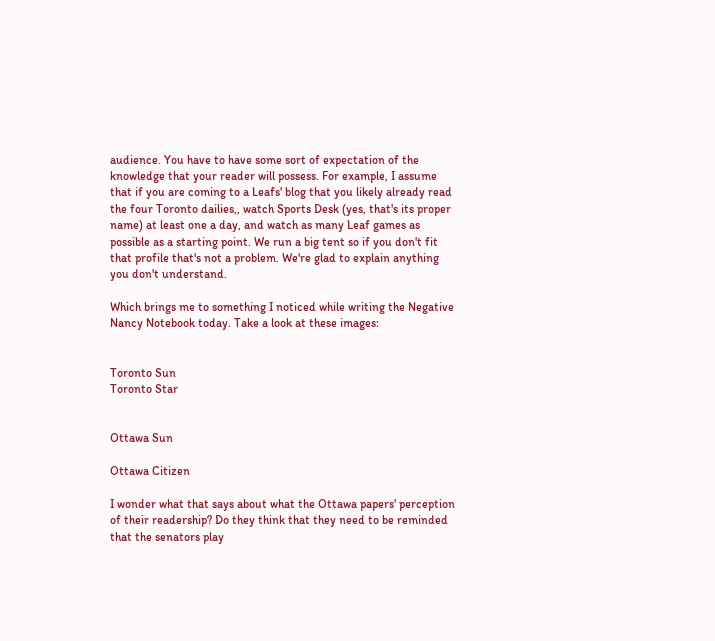audience. You have to have some sort of expectation of the knowledge that your reader will possess. For example, I assume that if you are coming to a Leafs' blog that you likely already read the four Toronto dailies,, watch Sports Desk (yes, that's its proper name) at least one a day, and watch as many Leaf games as possible as a starting point. We run a big tent so if you don't fit that profile that's not a problem. We're glad to explain anything you don't understand.

Which brings me to something I noticed while writing the Negative Nancy Notebook today. Take a look at these images:


Toronto Sun
Toronto Star


Ottawa Sun

Ottawa Citizen

I wonder what that says about what the Ottawa papers' perception of their readership? Do they think that they need to be reminded that the senators play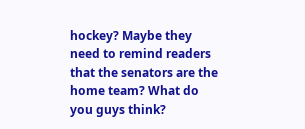hockey? Maybe they need to remind readers that the senators are the home team? What do you guys think?